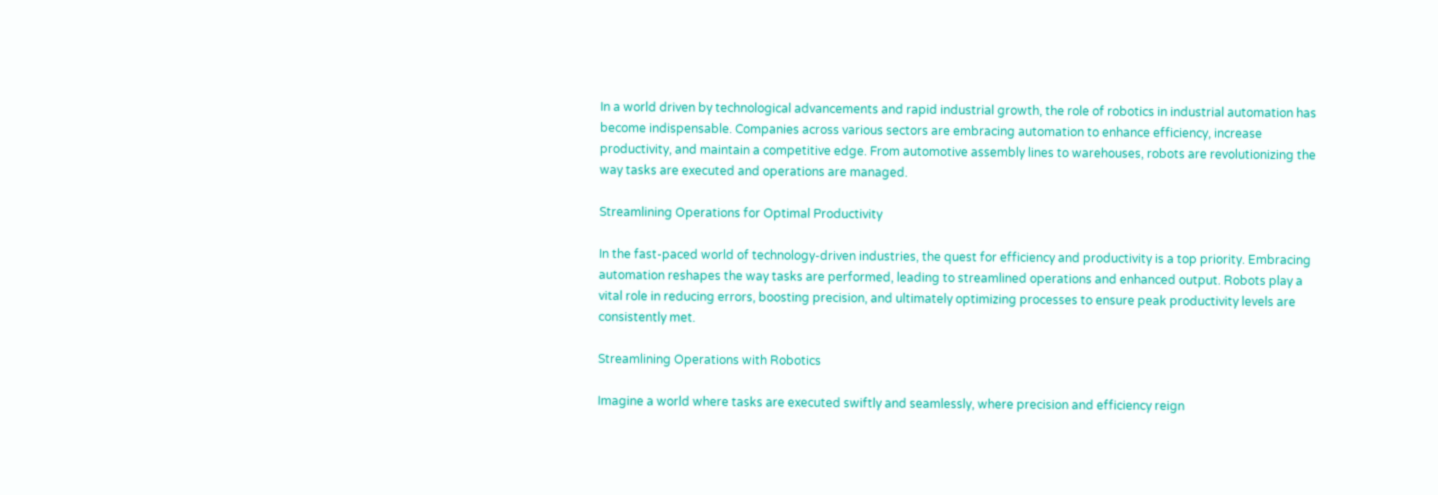In a world driven by technological advancements and rapid industrial growth, the role of robotics in industrial automation has become indispensable. Companies across various sectors are embracing automation to enhance efficiency, increase productivity, and maintain a competitive edge. From automotive assembly lines to warehouses, robots are revolutionizing the way tasks are executed and operations are managed.

Streamlining Operations for Optimal Productivity

In the fast-paced world of technology-driven industries, the quest for efficiency and productivity is a top priority. Embracing automation reshapes the way tasks are performed, leading to streamlined operations and enhanced output. Robots play a vital role in reducing errors, boosting precision, and ultimately optimizing processes to ensure peak productivity levels are consistently met.

Streamlining Operations with Robotics

Imagine a world where tasks are executed swiftly and seamlessly, where precision and efficiency reign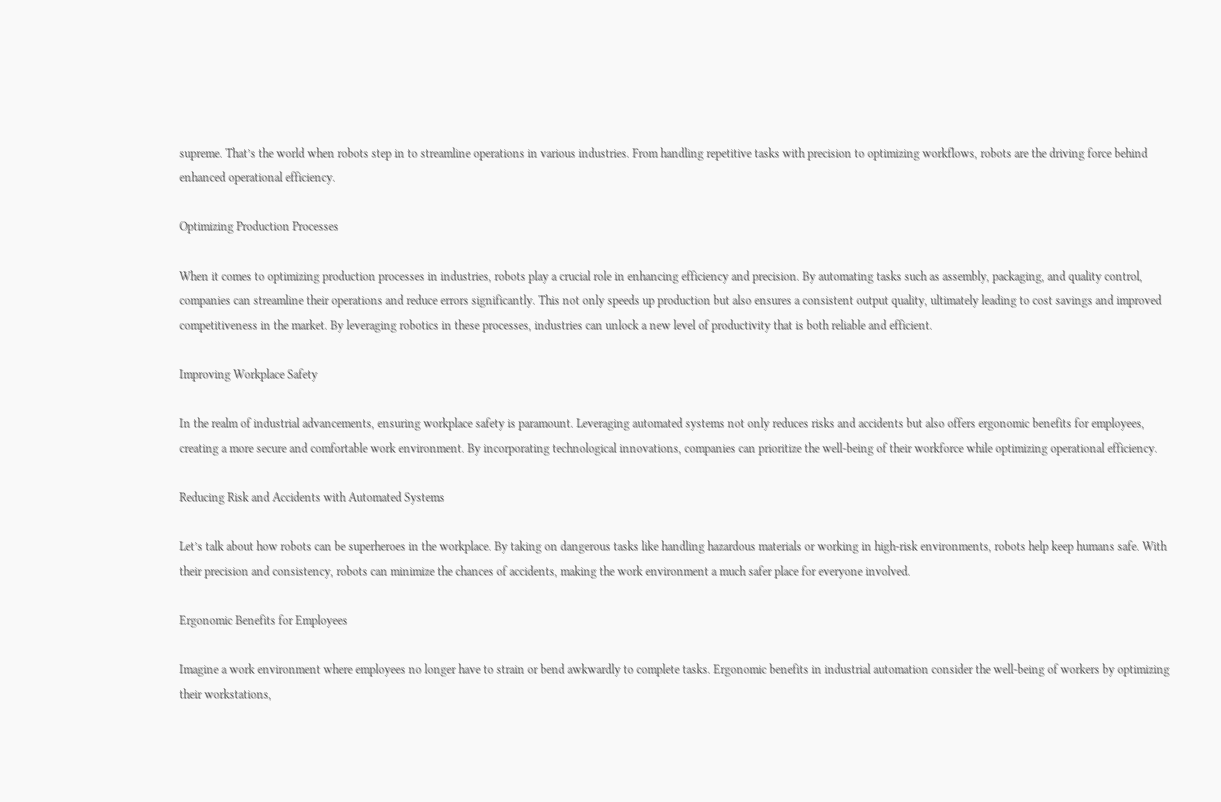supreme. That’s the world when robots step in to streamline operations in various industries. From handling repetitive tasks with precision to optimizing workflows, robots are the driving force behind enhanced operational efficiency.

Optimizing Production Processes

When it comes to optimizing production processes in industries, robots play a crucial role in enhancing efficiency and precision. By automating tasks such as assembly, packaging, and quality control, companies can streamline their operations and reduce errors significantly. This not only speeds up production but also ensures a consistent output quality, ultimately leading to cost savings and improved competitiveness in the market. By leveraging robotics in these processes, industries can unlock a new level of productivity that is both reliable and efficient.

Improving Workplace Safety

In the realm of industrial advancements, ensuring workplace safety is paramount. Leveraging automated systems not only reduces risks and accidents but also offers ergonomic benefits for employees, creating a more secure and comfortable work environment. By incorporating technological innovations, companies can prioritize the well-being of their workforce while optimizing operational efficiency.

Reducing Risk and Accidents with Automated Systems

Let’s talk about how robots can be superheroes in the workplace. By taking on dangerous tasks like handling hazardous materials or working in high-risk environments, robots help keep humans safe. With their precision and consistency, robots can minimize the chances of accidents, making the work environment a much safer place for everyone involved.

Ergonomic Benefits for Employees

Imagine a work environment where employees no longer have to strain or bend awkwardly to complete tasks. Ergonomic benefits in industrial automation consider the well-being of workers by optimizing their workstations,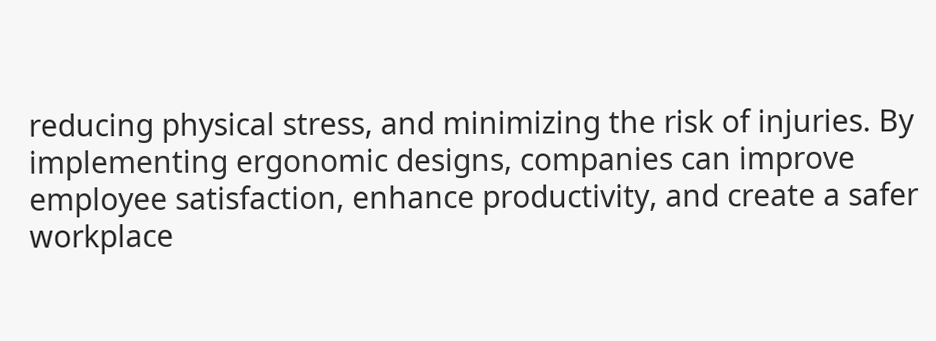reducing physical stress, and minimizing the risk of injuries. By implementing ergonomic designs, companies can improve employee satisfaction, enhance productivity, and create a safer workplace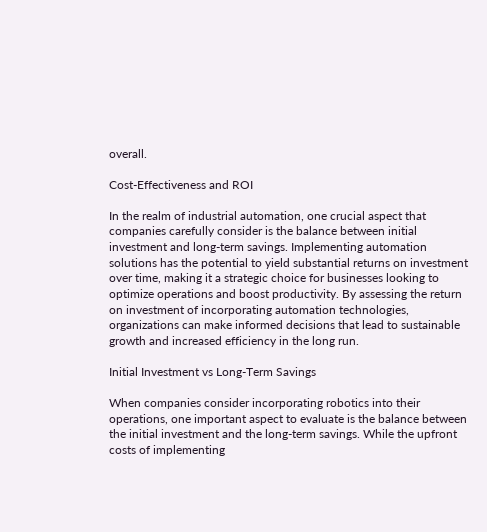overall.

Cost-Effectiveness and ROI

In the realm of industrial automation, one crucial aspect that companies carefully consider is the balance between initial investment and long-term savings. Implementing automation solutions has the potential to yield substantial returns on investment over time, making it a strategic choice for businesses looking to optimize operations and boost productivity. By assessing the return on investment of incorporating automation technologies, organizations can make informed decisions that lead to sustainable growth and increased efficiency in the long run.

Initial Investment vs Long-Term Savings

When companies consider incorporating robotics into their operations, one important aspect to evaluate is the balance between the initial investment and the long-term savings. While the upfront costs of implementing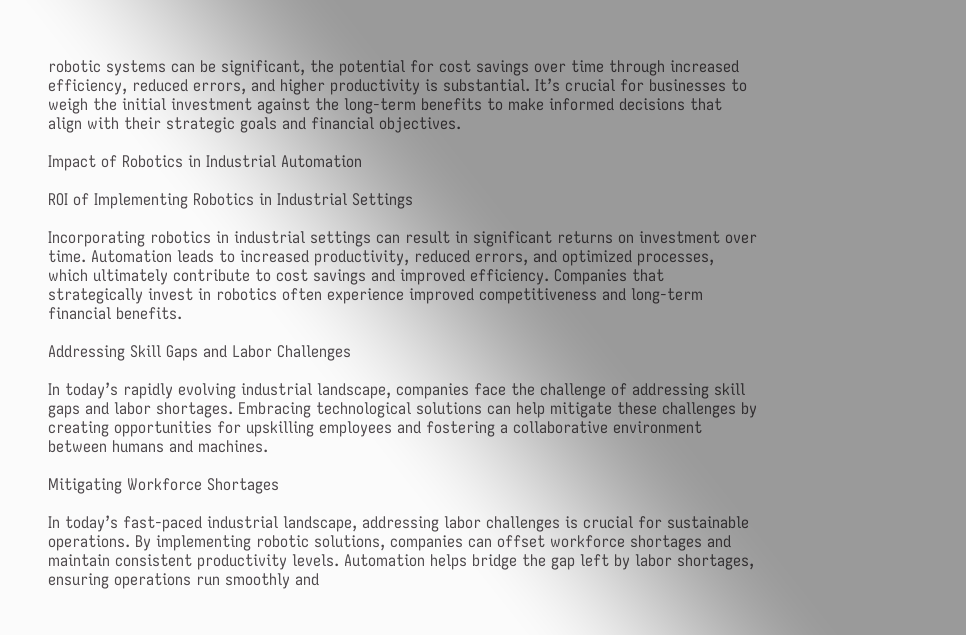robotic systems can be significant, the potential for cost savings over time through increased efficiency, reduced errors, and higher productivity is substantial. It’s crucial for businesses to weigh the initial investment against the long-term benefits to make informed decisions that align with their strategic goals and financial objectives.

Impact of Robotics in Industrial Automation

ROI of Implementing Robotics in Industrial Settings

Incorporating robotics in industrial settings can result in significant returns on investment over time. Automation leads to increased productivity, reduced errors, and optimized processes, which ultimately contribute to cost savings and improved efficiency. Companies that strategically invest in robotics often experience improved competitiveness and long-term financial benefits.

Addressing Skill Gaps and Labor Challenges

In today’s rapidly evolving industrial landscape, companies face the challenge of addressing skill gaps and labor shortages. Embracing technological solutions can help mitigate these challenges by creating opportunities for upskilling employees and fostering a collaborative environment between humans and machines.

Mitigating Workforce Shortages

In today’s fast-paced industrial landscape, addressing labor challenges is crucial for sustainable operations. By implementing robotic solutions, companies can offset workforce shortages and maintain consistent productivity levels. Automation helps bridge the gap left by labor shortages, ensuring operations run smoothly and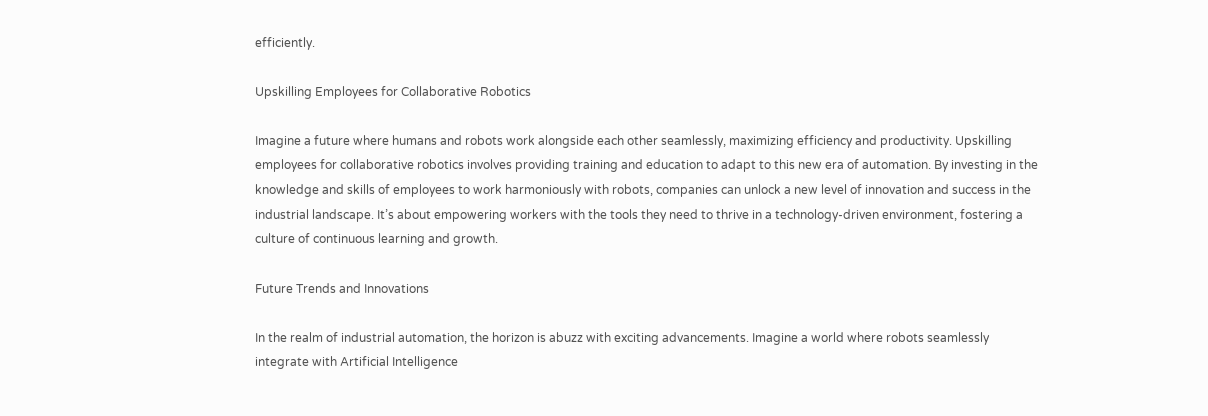efficiently.

Upskilling Employees for Collaborative Robotics

Imagine a future where humans and robots work alongside each other seamlessly, maximizing efficiency and productivity. Upskilling employees for collaborative robotics involves providing training and education to adapt to this new era of automation. By investing in the knowledge and skills of employees to work harmoniously with robots, companies can unlock a new level of innovation and success in the industrial landscape. It’s about empowering workers with the tools they need to thrive in a technology-driven environment, fostering a culture of continuous learning and growth.

Future Trends and Innovations

In the realm of industrial automation, the horizon is abuzz with exciting advancements. Imagine a world where robots seamlessly integrate with Artificial Intelligence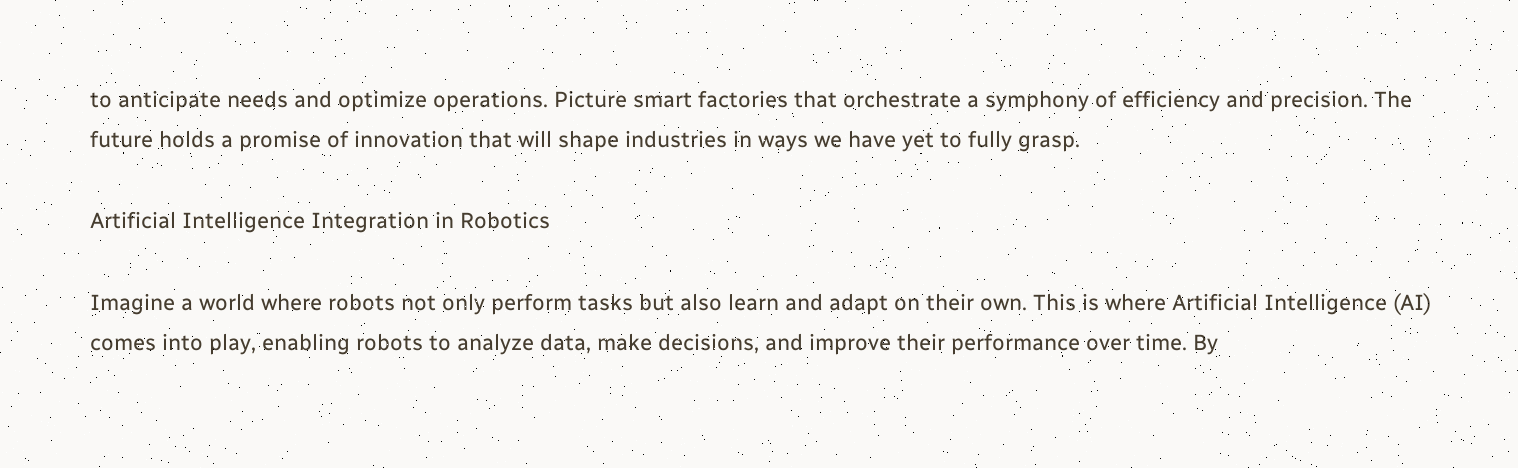to anticipate needs and optimize operations. Picture smart factories that orchestrate a symphony of efficiency and precision. The future holds a promise of innovation that will shape industries in ways we have yet to fully grasp.

Artificial Intelligence Integration in Robotics

Imagine a world where robots not only perform tasks but also learn and adapt on their own. This is where Artificial Intelligence (AI) comes into play, enabling robots to analyze data, make decisions, and improve their performance over time. By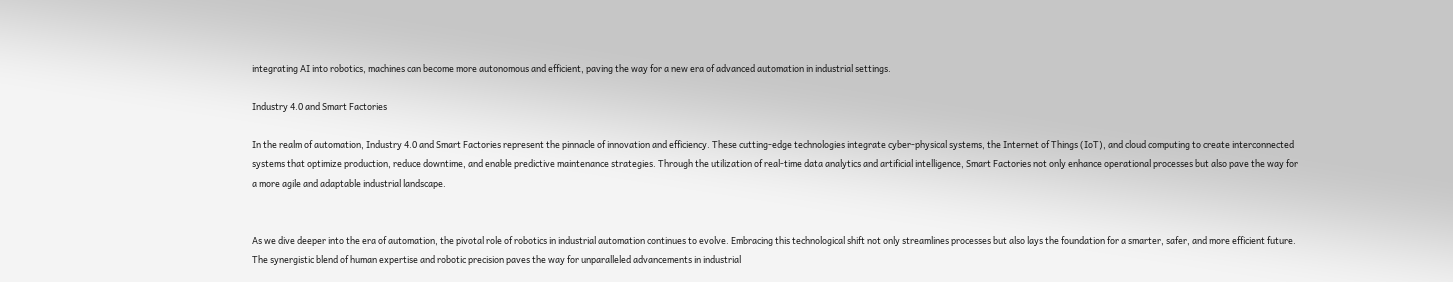integrating AI into robotics, machines can become more autonomous and efficient, paving the way for a new era of advanced automation in industrial settings.

Industry 4.0 and Smart Factories

In the realm of automation, Industry 4.0 and Smart Factories represent the pinnacle of innovation and efficiency. These cutting-edge technologies integrate cyber-physical systems, the Internet of Things (IoT), and cloud computing to create interconnected systems that optimize production, reduce downtime, and enable predictive maintenance strategies. Through the utilization of real-time data analytics and artificial intelligence, Smart Factories not only enhance operational processes but also pave the way for a more agile and adaptable industrial landscape.


As we dive deeper into the era of automation, the pivotal role of robotics in industrial automation continues to evolve. Embracing this technological shift not only streamlines processes but also lays the foundation for a smarter, safer, and more efficient future. The synergistic blend of human expertise and robotic precision paves the way for unparalleled advancements in industrial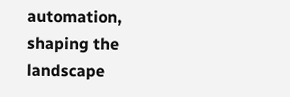automation, shaping the landscape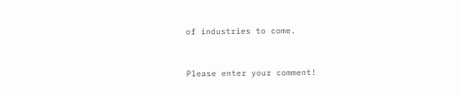of industries to come.


Please enter your comment!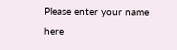Please enter your name here